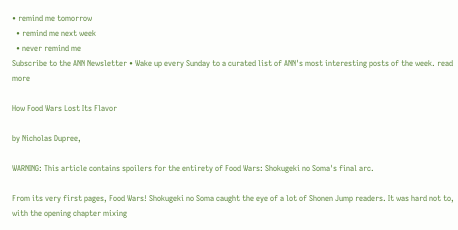• remind me tomorrow
  • remind me next week
  • never remind me
Subscribe to the ANN Newsletter • Wake up every Sunday to a curated list of ANN's most interesting posts of the week. read more

How Food Wars Lost Its Flavor

by Nicholas Dupree,

WARNING: This article contains spoilers for the entirety of Food Wars: Shokugeki no Soma's final arc.

From its very first pages, Food Wars! Shokugeki no Soma caught the eye of a lot of Shonen Jump readers. It was hard not to, with the opening chapter mixing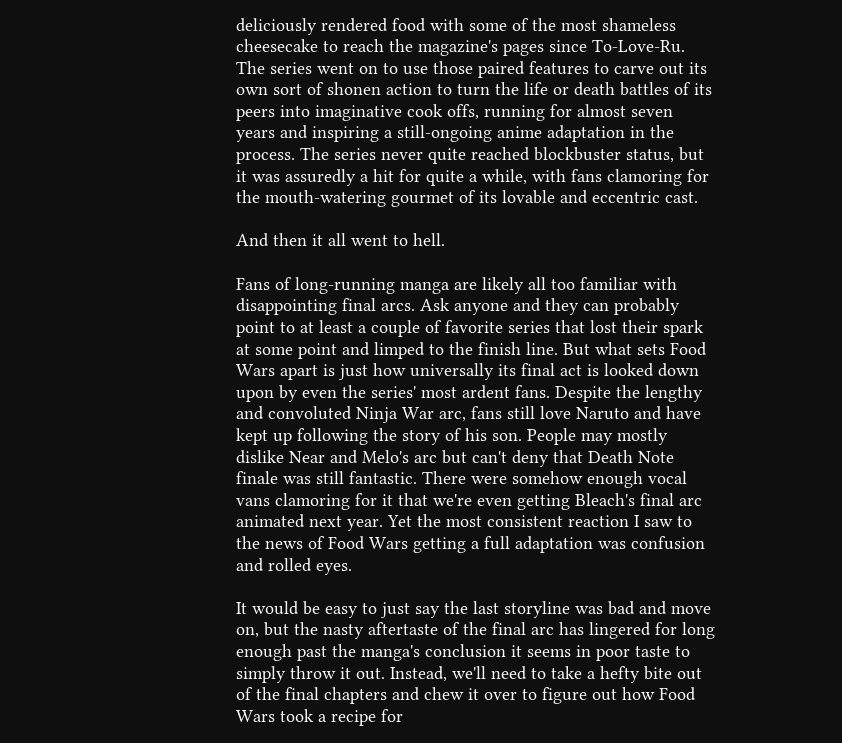deliciously rendered food with some of the most shameless cheesecake to reach the magazine's pages since To-Love-Ru. The series went on to use those paired features to carve out its own sort of shonen action to turn the life or death battles of its peers into imaginative cook offs, running for almost seven years and inspiring a still-ongoing anime adaptation in the process. The series never quite reached blockbuster status, but it was assuredly a hit for quite a while, with fans clamoring for the mouth-watering gourmet of its lovable and eccentric cast.

And then it all went to hell.

Fans of long-running manga are likely all too familiar with disappointing final arcs. Ask anyone and they can probably point to at least a couple of favorite series that lost their spark at some point and limped to the finish line. But what sets Food Wars apart is just how universally its final act is looked down upon by even the series' most ardent fans. Despite the lengthy and convoluted Ninja War arc, fans still love Naruto and have kept up following the story of his son. People may mostly dislike Near and Melo's arc but can't deny that Death Note finale was still fantastic. There were somehow enough vocal vans clamoring for it that we're even getting Bleach's final arc animated next year. Yet the most consistent reaction I saw to the news of Food Wars getting a full adaptation was confusion and rolled eyes.

It would be easy to just say the last storyline was bad and move on, but the nasty aftertaste of the final arc has lingered for long enough past the manga's conclusion it seems in poor taste to simply throw it out. Instead, we'll need to take a hefty bite out of the final chapters and chew it over to figure out how Food Wars took a recipe for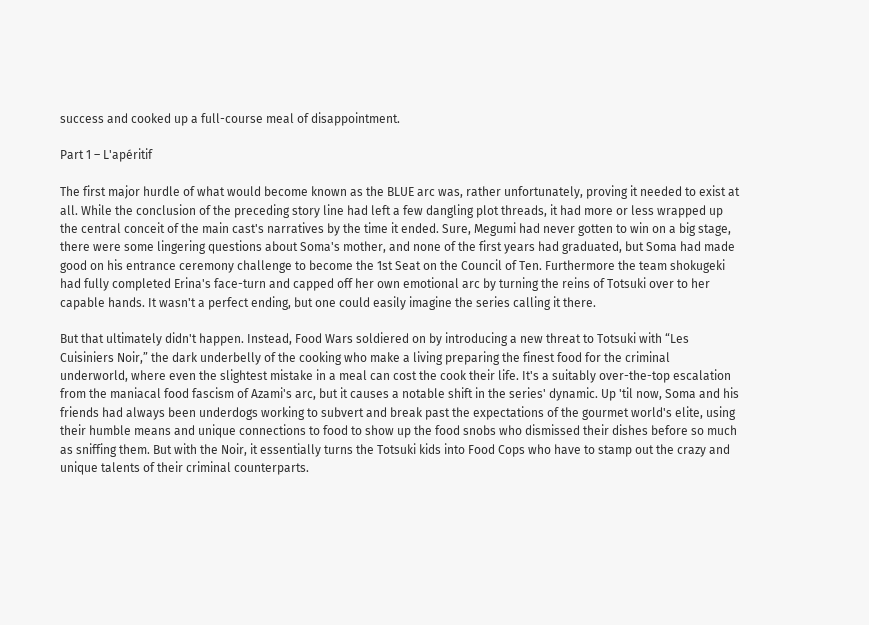success and cooked up a full-course meal of disappointment.

Part 1 – L'apéritif

The first major hurdle of what would become known as the BLUE arc was, rather unfortunately, proving it needed to exist at all. While the conclusion of the preceding story line had left a few dangling plot threads, it had more or less wrapped up the central conceit of the main cast's narratives by the time it ended. Sure, Megumi had never gotten to win on a big stage, there were some lingering questions about Soma's mother, and none of the first years had graduated, but Soma had made good on his entrance ceremony challenge to become the 1st Seat on the Council of Ten. Furthermore the team shokugeki had fully completed Erina's face-turn and capped off her own emotional arc by turning the reins of Totsuki over to her capable hands. It wasn't a perfect ending, but one could easily imagine the series calling it there.

But that ultimately didn't happen. Instead, Food Wars soldiered on by introducing a new threat to Totsuki with “Les Cuisiniers Noir,” the dark underbelly of the cooking who make a living preparing the finest food for the criminal underworld, where even the slightest mistake in a meal can cost the cook their life. It's a suitably over-the-top escalation from the maniacal food fascism of Azami's arc, but it causes a notable shift in the series' dynamic. Up 'til now, Soma and his friends had always been underdogs working to subvert and break past the expectations of the gourmet world's elite, using their humble means and unique connections to food to show up the food snobs who dismissed their dishes before so much as sniffing them. But with the Noir, it essentially turns the Totsuki kids into Food Cops who have to stamp out the crazy and unique talents of their criminal counterparts.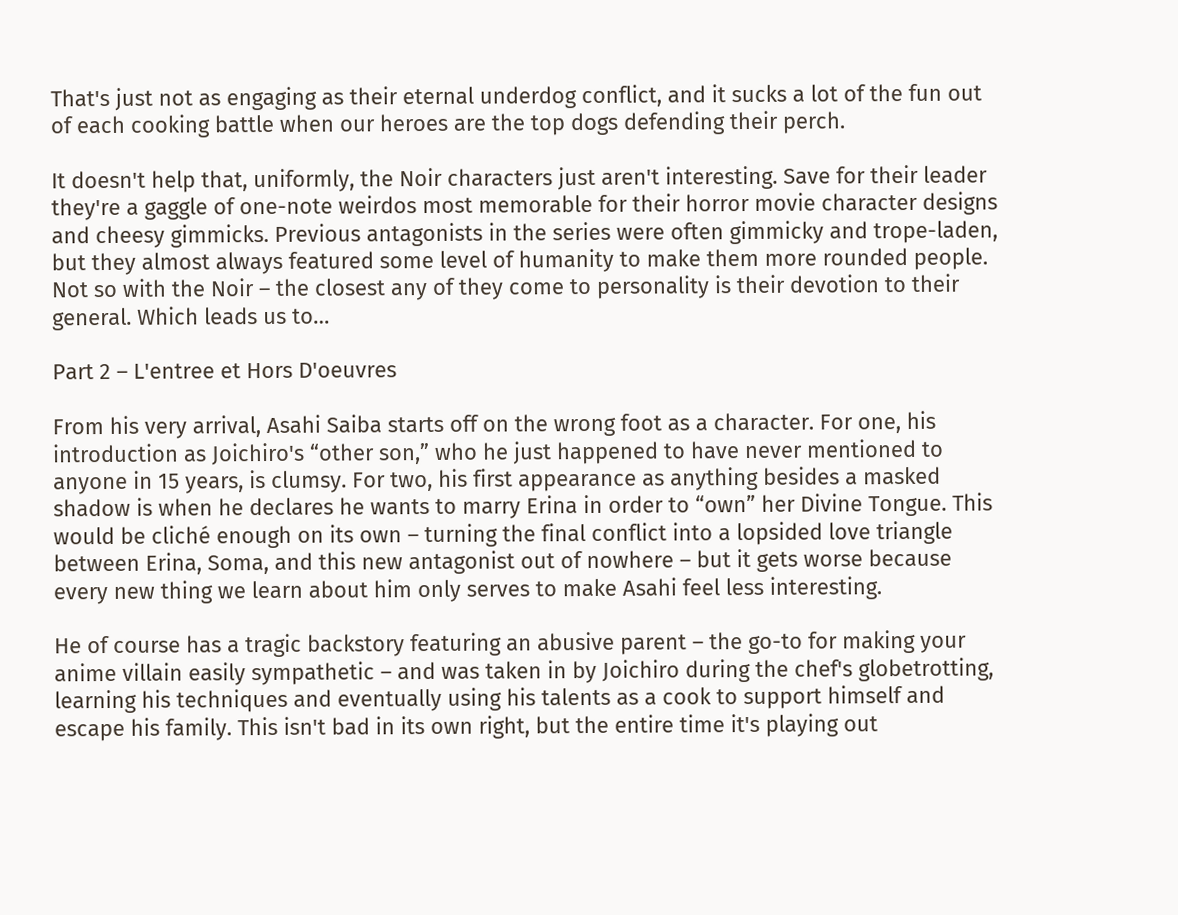That's just not as engaging as their eternal underdog conflict, and it sucks a lot of the fun out of each cooking battle when our heroes are the top dogs defending their perch.

It doesn't help that, uniformly, the Noir characters just aren't interesting. Save for their leader they're a gaggle of one-note weirdos most memorable for their horror movie character designs and cheesy gimmicks. Previous antagonists in the series were often gimmicky and trope-laden, but they almost always featured some level of humanity to make them more rounded people. Not so with the Noir – the closest any of they come to personality is their devotion to their general. Which leads us to…

Part 2 – L'entree et Hors D'oeuvres

From his very arrival, Asahi Saiba starts off on the wrong foot as a character. For one, his introduction as Joichiro's “other son,” who he just happened to have never mentioned to anyone in 15 years, is clumsy. For two, his first appearance as anything besides a masked shadow is when he declares he wants to marry Erina in order to “own” her Divine Tongue. This would be cliché enough on its own – turning the final conflict into a lopsided love triangle between Erina, Soma, and this new antagonist out of nowhere – but it gets worse because every new thing we learn about him only serves to make Asahi feel less interesting.

He of course has a tragic backstory featuring an abusive parent – the go-to for making your anime villain easily sympathetic – and was taken in by Joichiro during the chef's globetrotting, learning his techniques and eventually using his talents as a cook to support himself and escape his family. This isn't bad in its own right, but the entire time it's playing out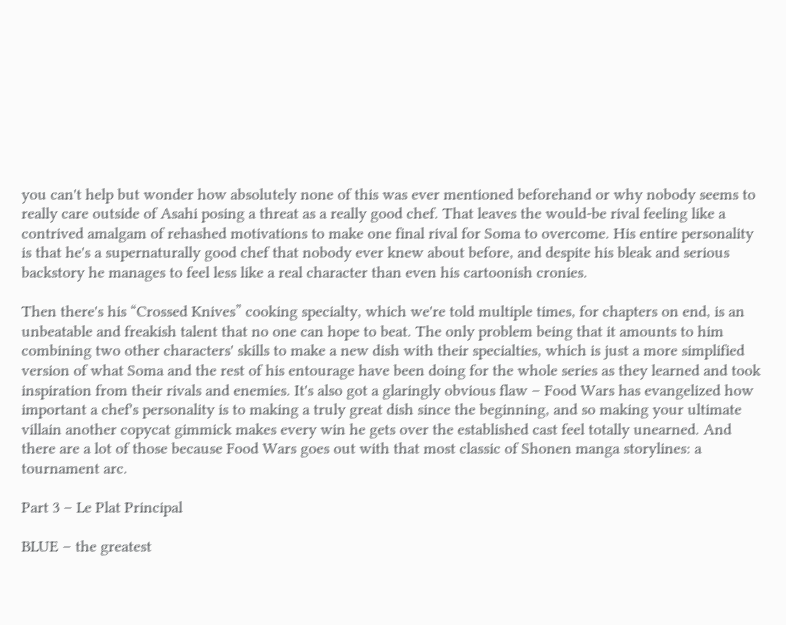you can't help but wonder how absolutely none of this was ever mentioned beforehand or why nobody seems to really care outside of Asahi posing a threat as a really good chef. That leaves the would-be rival feeling like a contrived amalgam of rehashed motivations to make one final rival for Soma to overcome. His entire personality is that he's a supernaturally good chef that nobody ever knew about before, and despite his bleak and serious backstory he manages to feel less like a real character than even his cartoonish cronies.

Then there's his “Crossed Knives” cooking specialty, which we're told multiple times, for chapters on end, is an unbeatable and freakish talent that no one can hope to beat. The only problem being that it amounts to him combining two other characters' skills to make a new dish with their specialties, which is just a more simplified version of what Soma and the rest of his entourage have been doing for the whole series as they learned and took inspiration from their rivals and enemies. It's also got a glaringly obvious flaw – Food Wars has evangelized how important a chef's personality is to making a truly great dish since the beginning, and so making your ultimate villain another copycat gimmick makes every win he gets over the established cast feel totally unearned. And there are a lot of those because Food Wars goes out with that most classic of Shonen manga storylines: a tournament arc.

Part 3 – Le Plat Principal

BLUE – the greatest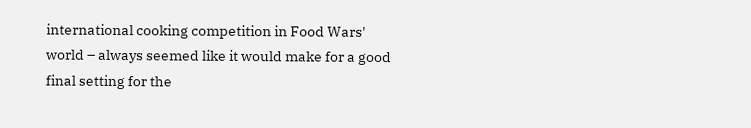international cooking competition in Food Wars' world – always seemed like it would make for a good final setting for the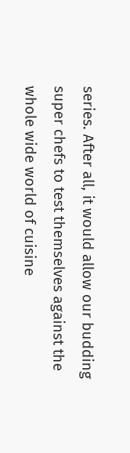series. After all, it would allow our budding super chefs to test themselves against the whole wide world of cuisine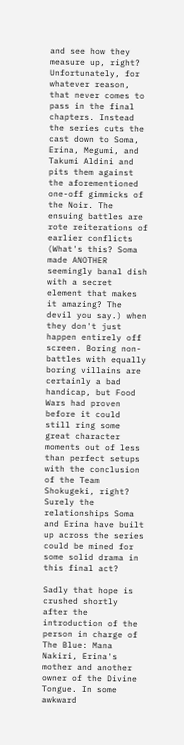and see how they measure up, right? Unfortunately, for whatever reason, that never comes to pass in the final chapters. Instead the series cuts the cast down to Soma, Erina, Megumi, and Takumi Aldini and pits them against the aforementioned one-off gimmicks of the Noir. The ensuing battles are rote reiterations of earlier conflicts (What's this? Soma made ANOTHER seemingly banal dish with a secret element that makes it amazing? The devil you say.) when they don't just happen entirely off screen. Boring non-battles with equally boring villains are certainly a bad handicap, but Food Wars had proven before it could still ring some great character moments out of less than perfect setups with the conclusion of the Team Shokugeki, right? Surely the relationships Soma and Erina have built up across the series could be mined for some solid drama in this final act?

Sadly that hope is crushed shortly after the introduction of the person in charge of The Blue: Mana Nakiri, Erina's mother and another owner of the Divine Tongue. In some awkward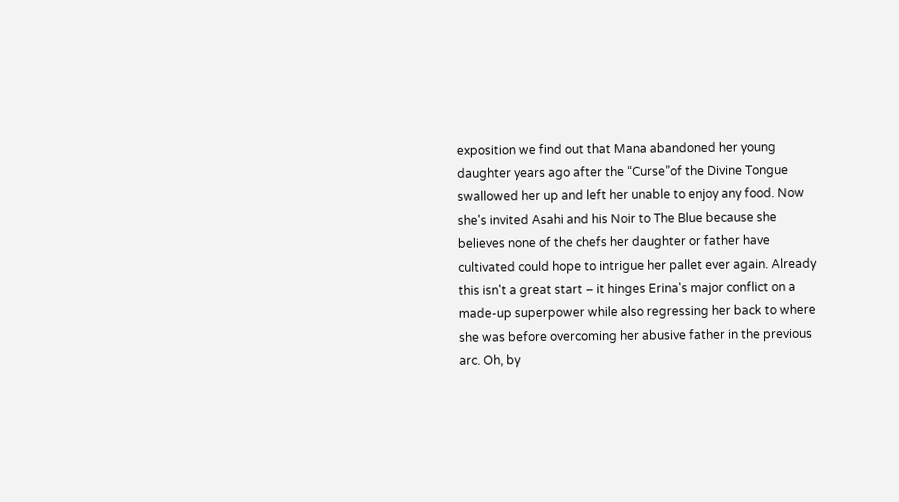exposition we find out that Mana abandoned her young daughter years ago after the “Curse”of the Divine Tongue swallowed her up and left her unable to enjoy any food. Now she's invited Asahi and his Noir to The Blue because she believes none of the chefs her daughter or father have cultivated could hope to intrigue her pallet ever again. Already this isn't a great start – it hinges Erina's major conflict on a made-up superpower while also regressing her back to where she was before overcoming her abusive father in the previous arc. Oh, by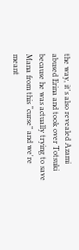the way, it's also revealed Azami abused Erina and took over Totsuki because he was actually trying to save Mana from this “curse” and we're meant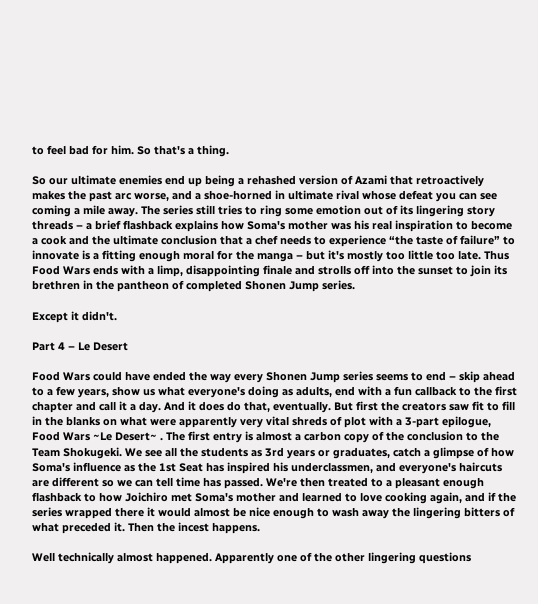to feel bad for him. So that's a thing.

So our ultimate enemies end up being a rehashed version of Azami that retroactively makes the past arc worse, and a shoe-horned in ultimate rival whose defeat you can see coming a mile away. The series still tries to ring some emotion out of its lingering story threads – a brief flashback explains how Soma's mother was his real inspiration to become a cook and the ultimate conclusion that a chef needs to experience “the taste of failure” to innovate is a fitting enough moral for the manga – but it's mostly too little too late. Thus Food Wars ends with a limp, disappointing finale and strolls off into the sunset to join its brethren in the pantheon of completed Shonen Jump series.

Except it didn't.

Part 4 – Le Desert

Food Wars could have ended the way every Shonen Jump series seems to end – skip ahead to a few years, show us what everyone's doing as adults, end with a fun callback to the first chapter and call it a day. And it does do that, eventually. But first the creators saw fit to fill in the blanks on what were apparently very vital shreds of plot with a 3-part epilogue, Food Wars ~Le Desert~ . The first entry is almost a carbon copy of the conclusion to the Team Shokugeki. We see all the students as 3rd years or graduates, catch a glimpse of how Soma's influence as the 1st Seat has inspired his underclassmen, and everyone's haircuts are different so we can tell time has passed. We're then treated to a pleasant enough flashback to how Joichiro met Soma's mother and learned to love cooking again, and if the series wrapped there it would almost be nice enough to wash away the lingering bitters of what preceded it. Then the incest happens.

Well technically almost happened. Apparently one of the other lingering questions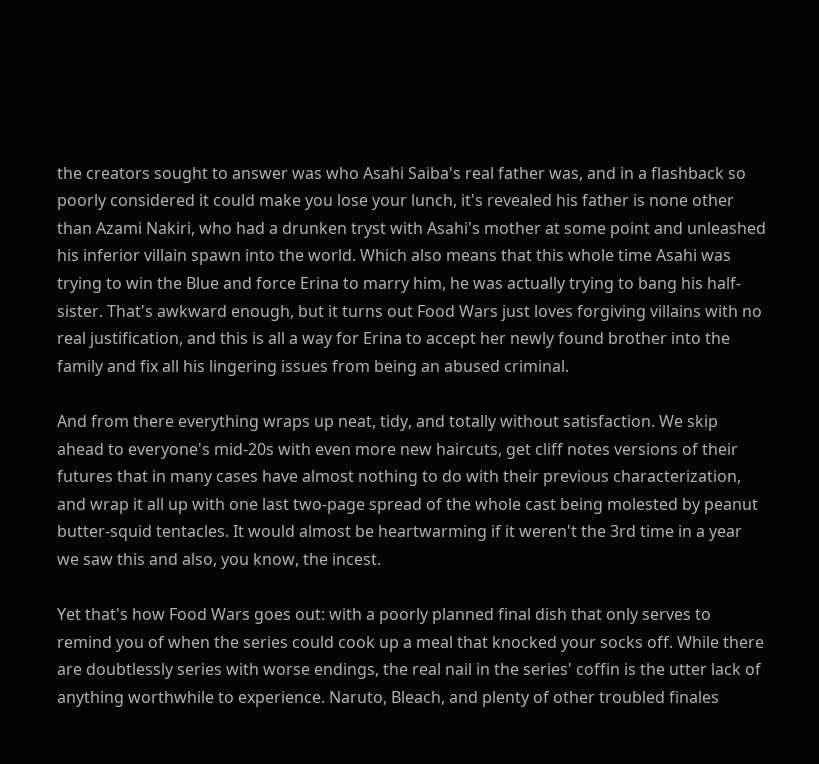the creators sought to answer was who Asahi Saiba's real father was, and in a flashback so poorly considered it could make you lose your lunch, it's revealed his father is none other than Azami Nakiri, who had a drunken tryst with Asahi's mother at some point and unleashed his inferior villain spawn into the world. Which also means that this whole time Asahi was trying to win the Blue and force Erina to marry him, he was actually trying to bang his half-sister. That's awkward enough, but it turns out Food Wars just loves forgiving villains with no real justification, and this is all a way for Erina to accept her newly found brother into the family and fix all his lingering issues from being an abused criminal.

And from there everything wraps up neat, tidy, and totally without satisfaction. We skip ahead to everyone's mid-20s with even more new haircuts, get cliff notes versions of their futures that in many cases have almost nothing to do with their previous characterization, and wrap it all up with one last two-page spread of the whole cast being molested by peanut butter-squid tentacles. It would almost be heartwarming if it weren't the 3rd time in a year we saw this and also, you know, the incest.

Yet that's how Food Wars goes out: with a poorly planned final dish that only serves to remind you of when the series could cook up a meal that knocked your socks off. While there are doubtlessly series with worse endings, the real nail in the series' coffin is the utter lack of anything worthwhile to experience. Naruto, Bleach, and plenty of other troubled finales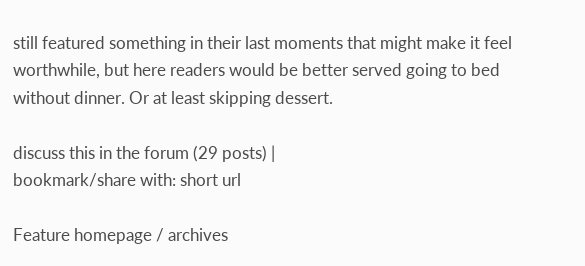still featured something in their last moments that might make it feel worthwhile, but here readers would be better served going to bed without dinner. Or at least skipping dessert.

discuss this in the forum (29 posts) |
bookmark/share with: short url

Feature homepage / archives